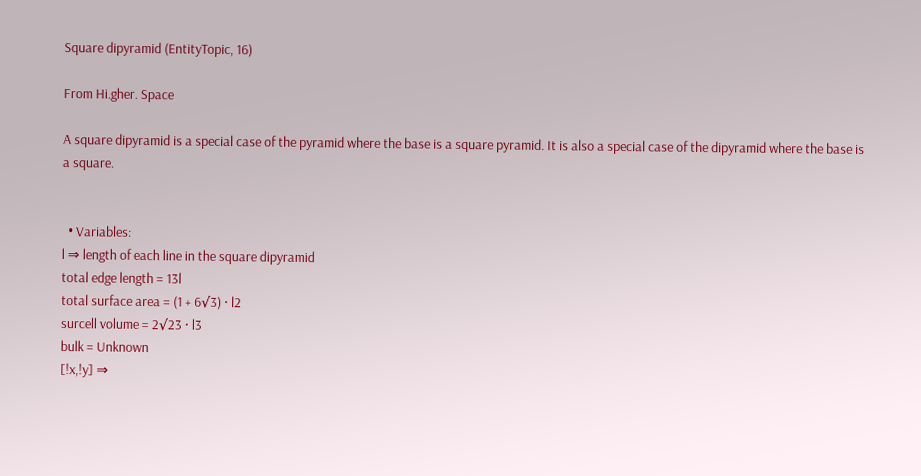Square dipyramid (EntityTopic, 16)

From Hi.gher. Space

A square dipyramid is a special case of the pyramid where the base is a square pyramid. It is also a special case of the dipyramid where the base is a square.


  • Variables:
l ⇒ length of each line in the square dipyramid
total edge length = 13l
total surface area = (1 + 6√3) · l2
surcell volume = 2√23 · l3
bulk = Unknown
[!x,!y] ⇒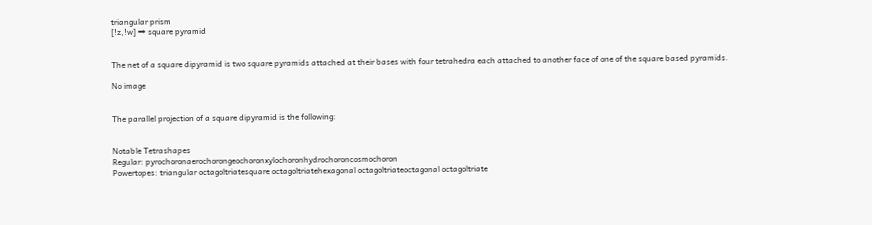triangular prism
[!z,!w] ⇒ square pyramid


The net of a square dipyramid is two square pyramids attached at their bases with four tetrahedra each attached to another face of one of the square based pyramids.

No image


The parallel projection of a square dipyramid is the following:


Notable Tetrashapes
Regular: pyrochoronaerochorongeochoronxylochoronhydrochoroncosmochoron
Powertopes: triangular octagoltriatesquare octagoltriatehexagonal octagoltriateoctagonal octagoltriate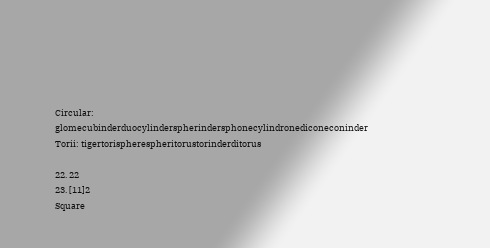Circular: glomecubinderduocylinderspherindersphonecylindronediconeconinder
Torii: tigertorispherespheritorustorinderditorus

22. 22
23. [11]2
Square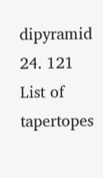dipyramid
24. 121
List of tapertopes